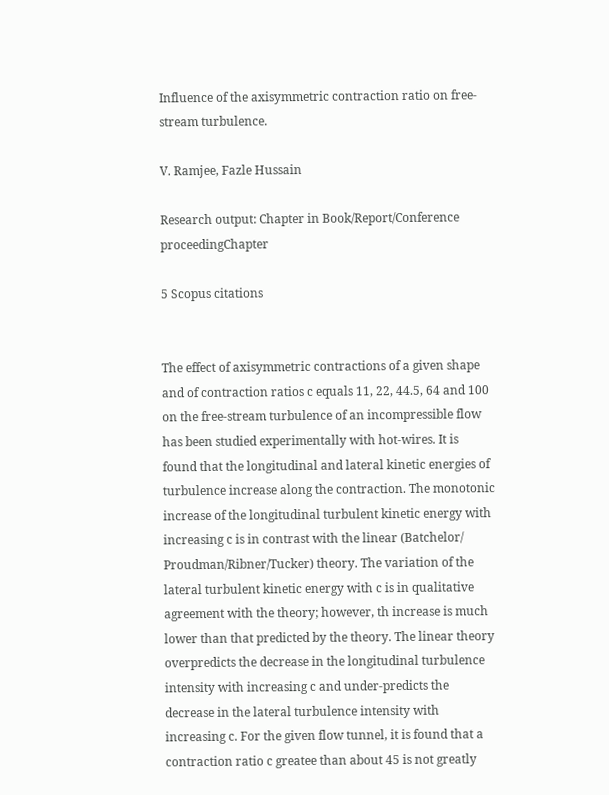Influence of the axisymmetric contraction ratio on free-stream turbulence.

V. Ramjee, Fazle Hussain

Research output: Chapter in Book/Report/Conference proceedingChapter

5 Scopus citations


The effect of axisymmetric contractions of a given shape and of contraction ratios c equals 11, 22, 44.5, 64 and 100 on the free-stream turbulence of an incompressible flow has been studied experimentally with hot-wires. It is found that the longitudinal and lateral kinetic energies of turbulence increase along the contraction. The monotonic increase of the longitudinal turbulent kinetic energy with increasing c is in contrast with the linear (Batchelor/ Proudman/Ribner/Tucker) theory. The variation of the lateral turbulent kinetic energy with c is in qualitative agreement with the theory; however, th increase is much lower than that predicted by the theory. The linear theory overpredicts the decrease in the longitudinal turbulence intensity with increasing c and under-predicts the decrease in the lateral turbulence intensity with increasing c. For the given flow tunnel, it is found that a contraction ratio c greatee than about 45 is not greatly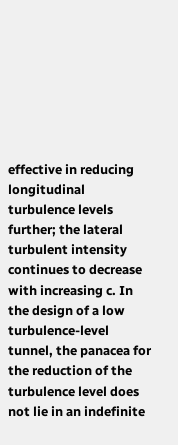effective in reducing longitudinal turbulence levels further; the lateral turbulent intensity continues to decrease with increasing c. In the design of a low turbulence-level tunnel, the panacea for the reduction of the turbulence level does not lie in an indefinite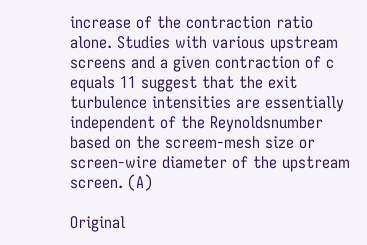increase of the contraction ratio alone. Studies with various upstream screens and a given contraction of c equals 11 suggest that the exit turbulence intensities are essentially independent of the Reynoldsnumber based on the screem-mesh size or screen-wire diameter of the upstream screen. (A)

Original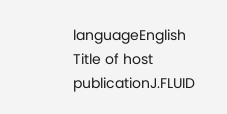languageEnglish
Title of host publicationJ.FLUID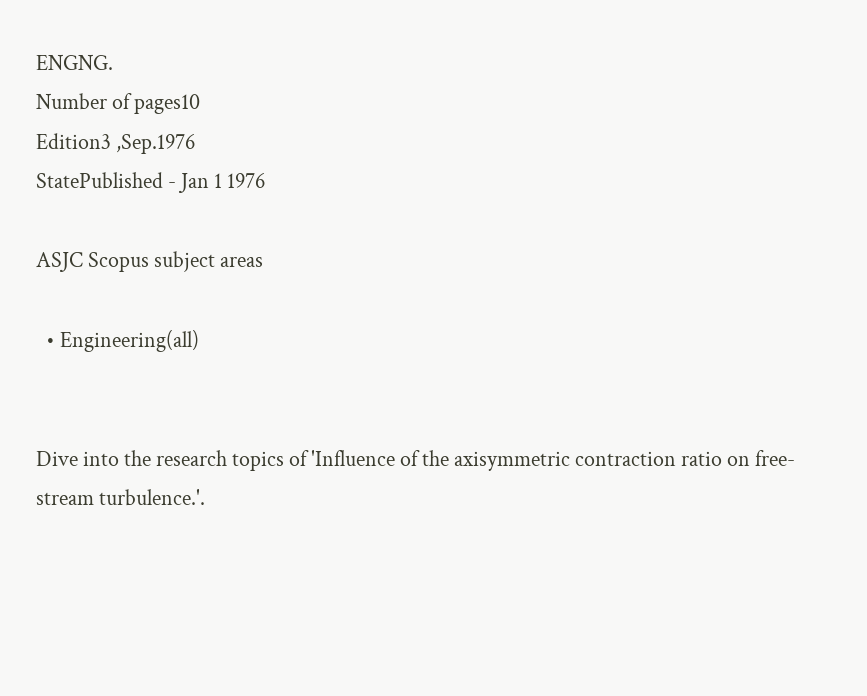ENGNG.
Number of pages10
Edition3 ,Sep.1976
StatePublished - Jan 1 1976

ASJC Scopus subject areas

  • Engineering(all)


Dive into the research topics of 'Influence of the axisymmetric contraction ratio on free-stream turbulence.'.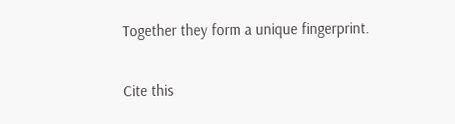Together they form a unique fingerprint.

Cite this